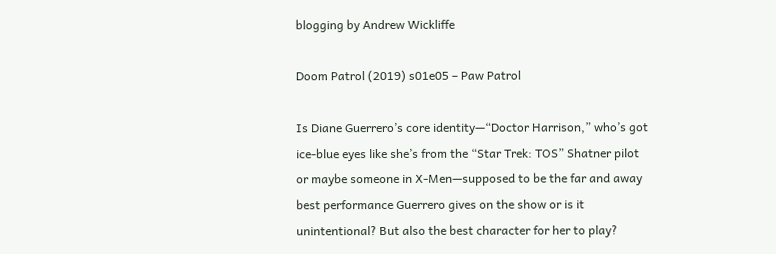blogging by Andrew Wickliffe

Doom Patrol (2019) s01e05 – Paw Patrol

Is Diane Guerrero’s core identity—“Doctor Harrison,” who’s got ice-blue eyes like she’s from the “Star Trek: TOS” Shatner pilot or maybe someone in X-Men—supposed to be the far and away best performance Guerrero gives on the show or is it unintentional? But also the best character for her to play?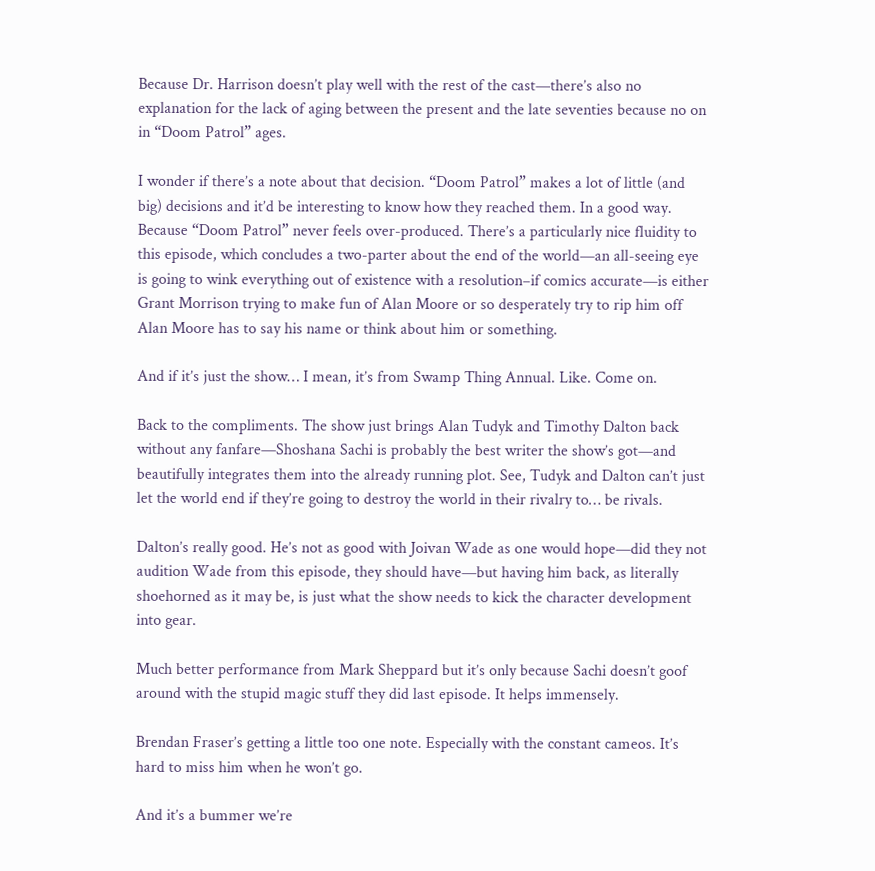Because Dr. Harrison doesn’t play well with the rest of the cast—there’s also no explanation for the lack of aging between the present and the late seventies because no on in “Doom Patrol” ages.

I wonder if there’s a note about that decision. “Doom Patrol” makes a lot of little (and big) decisions and it’d be interesting to know how they reached them. In a good way. Because “Doom Patrol” never feels over-produced. There’s a particularly nice fluidity to this episode, which concludes a two-parter about the end of the world—an all-seeing eye is going to wink everything out of existence with a resolution–if comics accurate—is either Grant Morrison trying to make fun of Alan Moore or so desperately try to rip him off Alan Moore has to say his name or think about him or something.

And if it’s just the show… I mean, it’s from Swamp Thing Annual. Like. Come on.

Back to the compliments. The show just brings Alan Tudyk and Timothy Dalton back without any fanfare—Shoshana Sachi is probably the best writer the show’s got—and beautifully integrates them into the already running plot. See, Tudyk and Dalton can’t just let the world end if they’re going to destroy the world in their rivalry to… be rivals.

Dalton’s really good. He’s not as good with Joivan Wade as one would hope—did they not audition Wade from this episode, they should have—but having him back, as literally shoehorned as it may be, is just what the show needs to kick the character development into gear.

Much better performance from Mark Sheppard but it’s only because Sachi doesn’t goof around with the stupid magic stuff they did last episode. It helps immensely.

Brendan Fraser’s getting a little too one note. Especially with the constant cameos. It’s hard to miss him when he won’t go.

And it’s a bummer we’re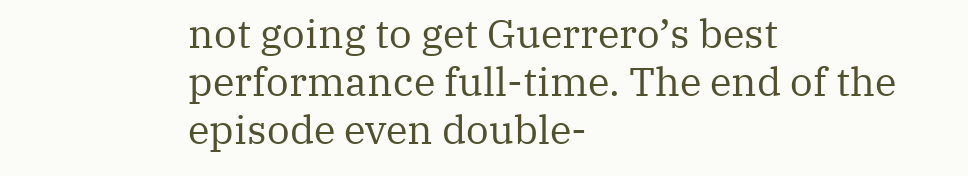not going to get Guerrero’s best performance full-time. The end of the episode even double-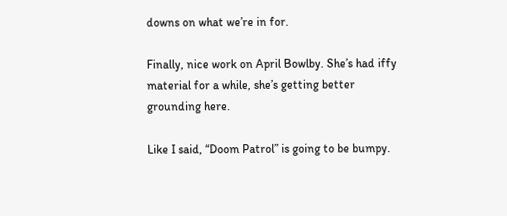downs on what we’re in for.

Finally, nice work on April Bowlby. She’s had iffy material for a while, she’s getting better grounding here.

Like I said, “Doom Patrol” is going to be bumpy.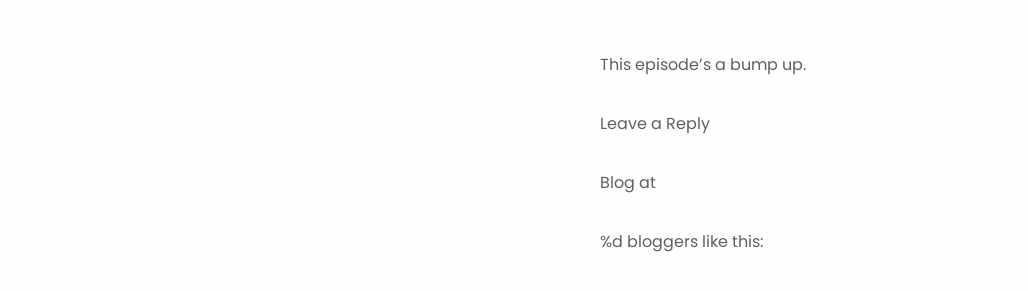This episode’s a bump up.

Leave a Reply

Blog at

%d bloggers like this: